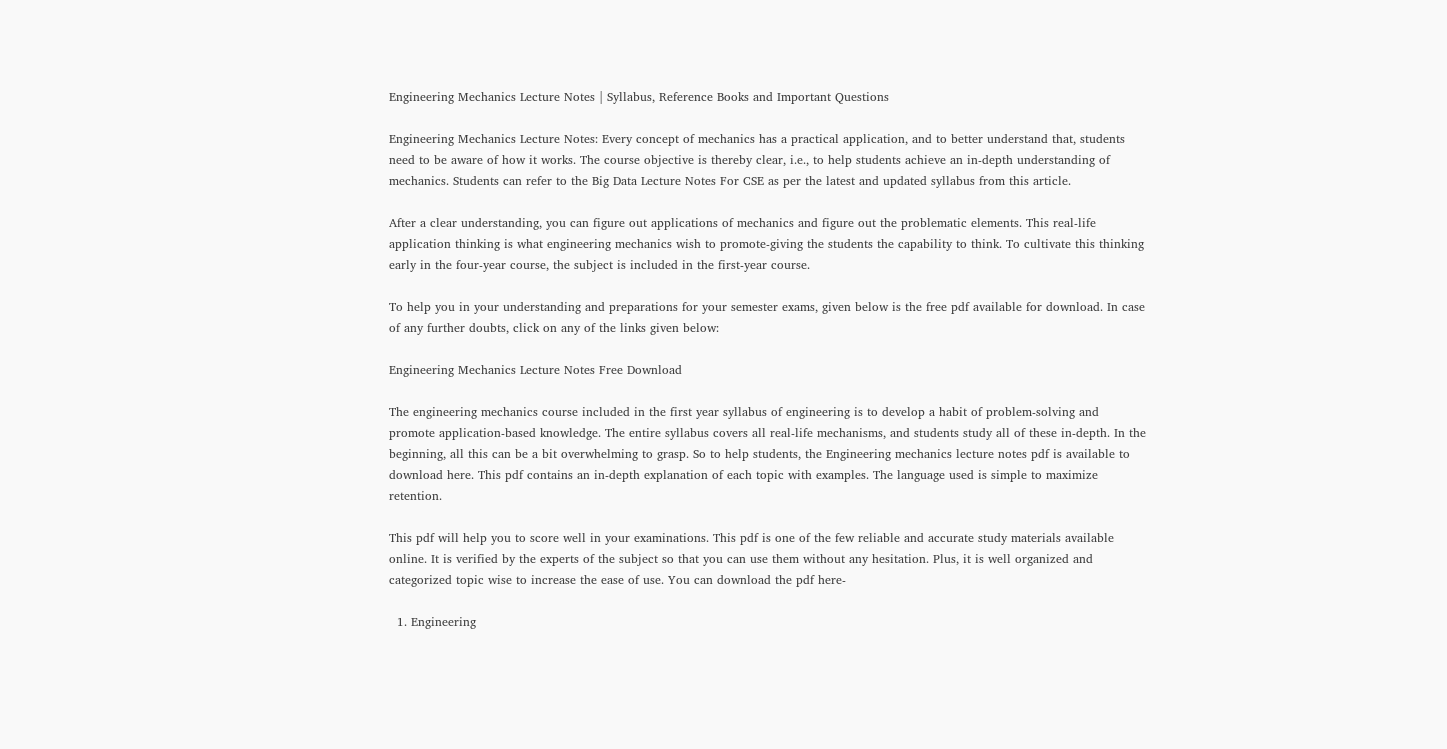Engineering Mechanics Lecture Notes | Syllabus, Reference Books and Important Questions

Engineering Mechanics Lecture Notes: Every concept of mechanics has a practical application, and to better understand that, students need to be aware of how it works. The course objective is thereby clear, i.e., to help students achieve an in-depth understanding of mechanics. Students can refer to the Big Data Lecture Notes For CSE as per the latest and updated syllabus from this article.

After a clear understanding, you can figure out applications of mechanics and figure out the problematic elements. This real-life application thinking is what engineering mechanics wish to promote-giving the students the capability to think. To cultivate this thinking early in the four-year course, the subject is included in the first-year course.

To help you in your understanding and preparations for your semester exams, given below is the free pdf available for download. In case of any further doubts, click on any of the links given below:

Engineering Mechanics Lecture Notes Free Download

The engineering mechanics course included in the first year syllabus of engineering is to develop a habit of problem-solving and promote application-based knowledge. The entire syllabus covers all real-life mechanisms, and students study all of these in-depth. In the beginning, all this can be a bit overwhelming to grasp. So to help students, the Engineering mechanics lecture notes pdf is available to download here. This pdf contains an in-depth explanation of each topic with examples. The language used is simple to maximize retention.

This pdf will help you to score well in your examinations. This pdf is one of the few reliable and accurate study materials available online. It is verified by the experts of the subject so that you can use them without any hesitation. Plus, it is well organized and categorized topic wise to increase the ease of use. You can download the pdf here-

  1. Engineering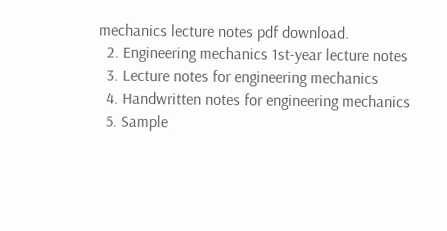mechanics lecture notes pdf download.
  2. Engineering mechanics 1st-year lecture notes
  3. Lecture notes for engineering mechanics
  4. Handwritten notes for engineering mechanics
  5. Sample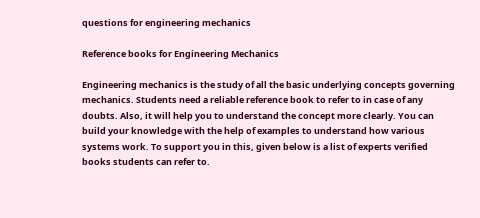questions for engineering mechanics

Reference books for Engineering Mechanics

Engineering mechanics is the study of all the basic underlying concepts governing mechanics. Students need a reliable reference book to refer to in case of any doubts. Also, it will help you to understand the concept more clearly. You can build your knowledge with the help of examples to understand how various systems work. To support you in this, given below is a list of experts verified books students can refer to.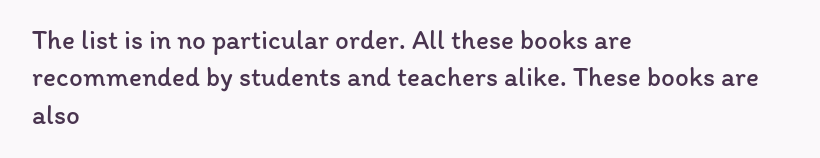The list is in no particular order. All these books are recommended by students and teachers alike. These books are also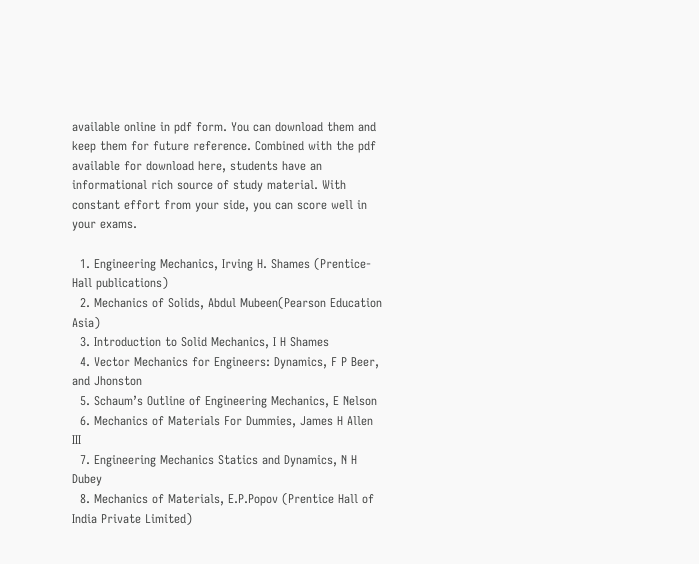available online in pdf form. You can download them and keep them for future reference. Combined with the pdf available for download here, students have an informational rich source of study material. With constant effort from your side, you can score well in your exams.

  1. Engineering Mechanics, Irving H. Shames (Prentice-Hall publications)
  2. Mechanics of Solids, Abdul Mubeen(Pearson Education Asia)
  3. Introduction to Solid Mechanics, I H Shames
  4. Vector Mechanics for Engineers: Dynamics, F P Beer, and Jhonston
  5. Schaum’s Outline of Engineering Mechanics, E Nelson
  6. Mechanics of Materials For Dummies, James H Allen III
  7. Engineering Mechanics Statics and Dynamics, N H Dubey
  8. Mechanics of Materials, E.P.Popov (Prentice Hall of India Private Limited)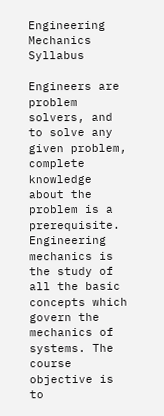Engineering Mechanics Syllabus

Engineers are problem solvers, and to solve any given problem, complete knowledge about the problem is a prerequisite. Engineering mechanics is the study of all the basic concepts which govern the mechanics of systems. The course objective is to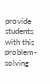provide students with this problem-solving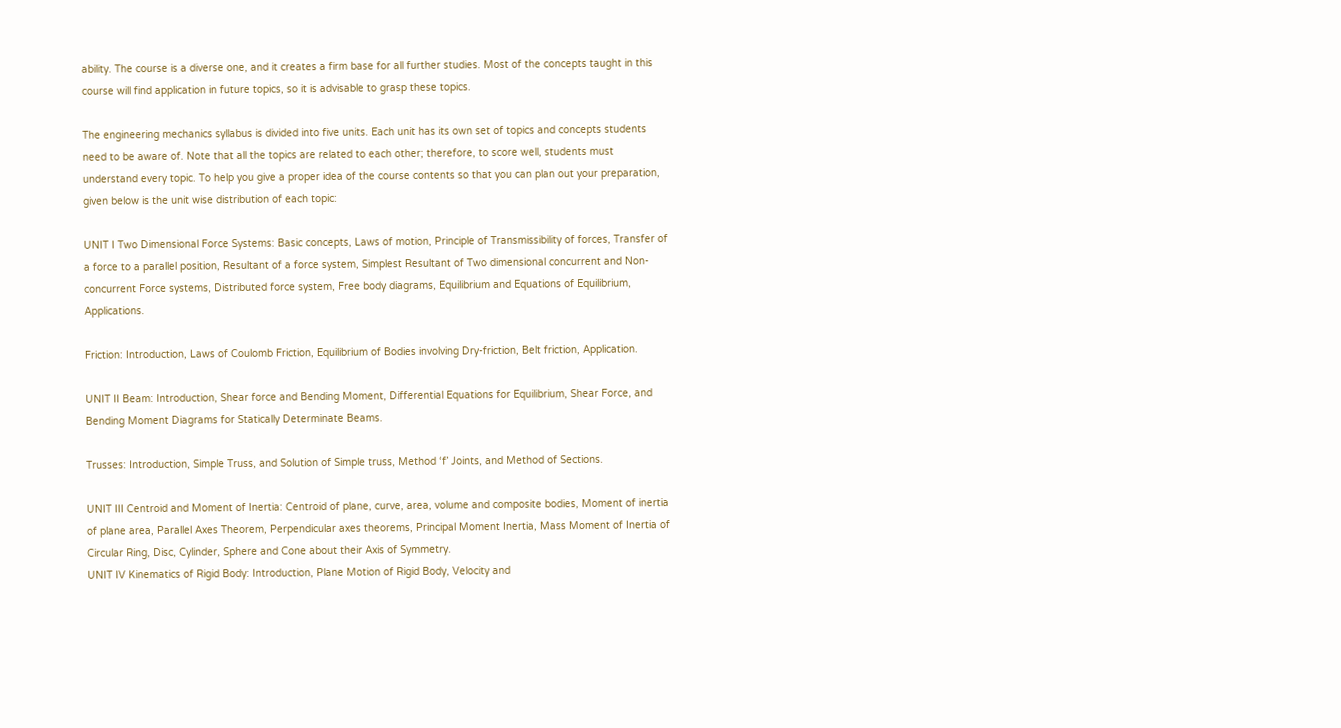ability. The course is a diverse one, and it creates a firm base for all further studies. Most of the concepts taught in this course will find application in future topics, so it is advisable to grasp these topics.

The engineering mechanics syllabus is divided into five units. Each unit has its own set of topics and concepts students need to be aware of. Note that all the topics are related to each other; therefore, to score well, students must understand every topic. To help you give a proper idea of the course contents so that you can plan out your preparation, given below is the unit wise distribution of each topic:

UNIT I Two Dimensional Force Systems: Basic concepts, Laws of motion, Principle of Transmissibility of forces, Transfer of a force to a parallel position, Resultant of a force system, Simplest Resultant of Two dimensional concurrent and Non-concurrent Force systems, Distributed force system, Free body diagrams, Equilibrium and Equations of Equilibrium, Applications.

Friction: Introduction, Laws of Coulomb Friction, Equilibrium of Bodies involving Dry-friction, Belt friction, Application.

UNIT II Beam: Introduction, Shear force and Bending Moment, Differential Equations for Equilibrium, Shear Force, and Bending Moment Diagrams for Statically Determinate Beams.

Trusses: Introduction, Simple Truss, and Solution of Simple truss, Method ‘f’ Joints, and Method of Sections.

UNIT III Centroid and Moment of Inertia: Centroid of plane, curve, area, volume and composite bodies, Moment of inertia of plane area, Parallel Axes Theorem, Perpendicular axes theorems, Principal Moment Inertia, Mass Moment of Inertia of Circular Ring, Disc, Cylinder, Sphere and Cone about their Axis of Symmetry.
UNIT IV Kinematics of Rigid Body: Introduction, Plane Motion of Rigid Body, Velocity and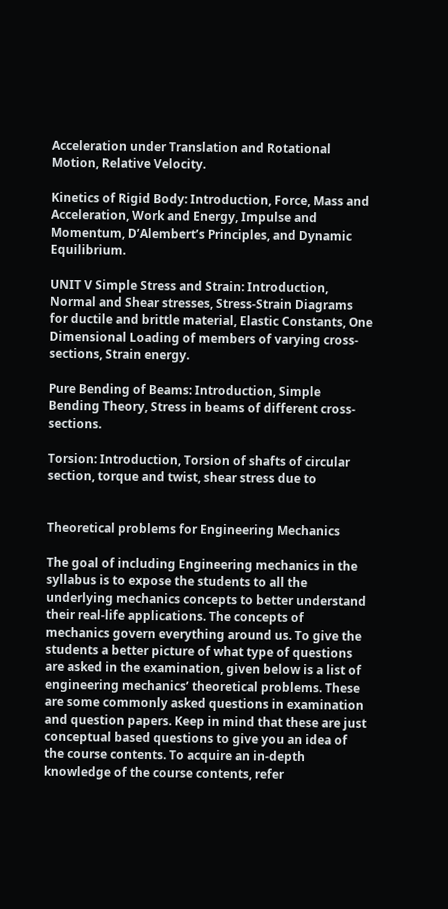Acceleration under Translation and Rotational Motion, Relative Velocity.

Kinetics of Rigid Body: Introduction, Force, Mass and Acceleration, Work and Energy, Impulse and Momentum, D’Alembert’s Principles, and Dynamic Equilibrium.

UNIT V Simple Stress and Strain: Introduction, Normal and Shear stresses, Stress-Strain Diagrams for ductile and brittle material, Elastic Constants, One Dimensional Loading of members of varying cross-sections, Strain energy.

Pure Bending of Beams: Introduction, Simple Bending Theory, Stress in beams of different cross-sections.

Torsion: Introduction, Torsion of shafts of circular section, torque and twist, shear stress due to


Theoretical problems for Engineering Mechanics

The goal of including Engineering mechanics in the syllabus is to expose the students to all the underlying mechanics concepts to better understand their real-life applications. The concepts of mechanics govern everything around us. To give the students a better picture of what type of questions are asked in the examination, given below is a list of engineering mechanics’ theoretical problems. These are some commonly asked questions in examination and question papers. Keep in mind that these are just conceptual based questions to give you an idea of the course contents. To acquire an in-depth knowledge of the course contents, refer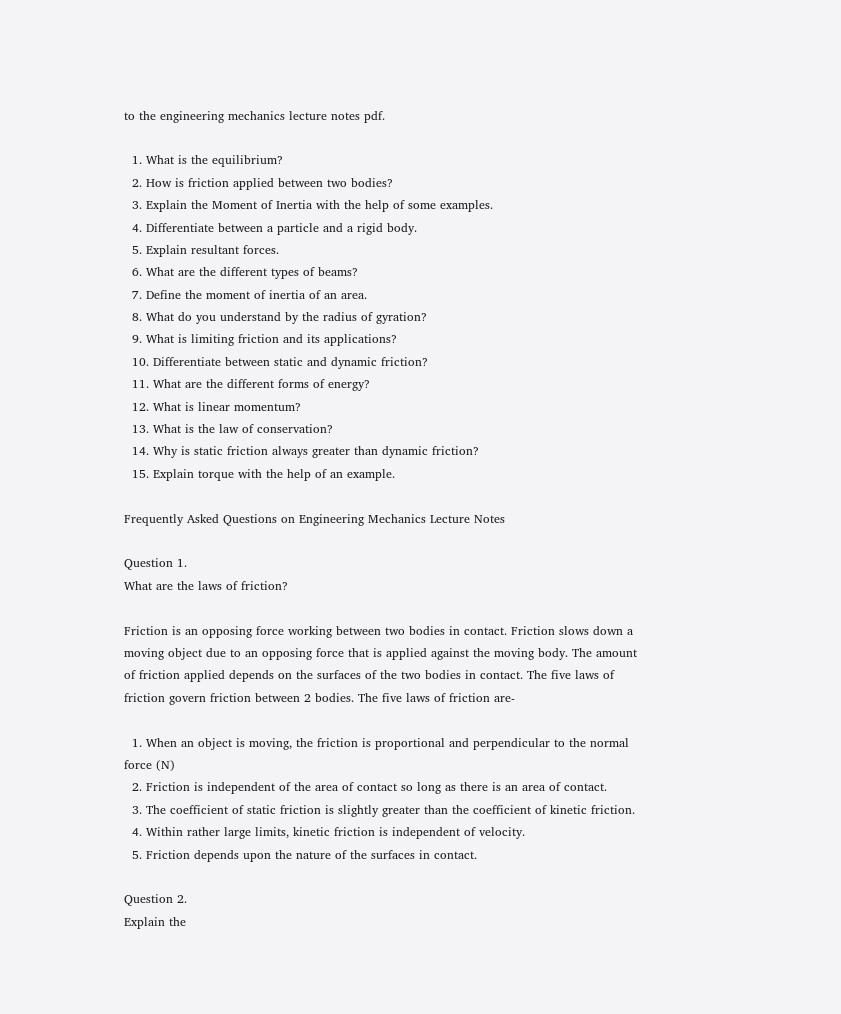to the engineering mechanics lecture notes pdf.

  1. What is the equilibrium?
  2. How is friction applied between two bodies?
  3. Explain the Moment of Inertia with the help of some examples.
  4. Differentiate between a particle and a rigid body.
  5. Explain resultant forces.
  6. What are the different types of beams?
  7. Define the moment of inertia of an area.
  8. What do you understand by the radius of gyration?
  9. What is limiting friction and its applications?
  10. Differentiate between static and dynamic friction?
  11. What are the different forms of energy?
  12. What is linear momentum?
  13. What is the law of conservation?
  14. Why is static friction always greater than dynamic friction?
  15. Explain torque with the help of an example.

Frequently Asked Questions on Engineering Mechanics Lecture Notes

Question 1.
What are the laws of friction?

Friction is an opposing force working between two bodies in contact. Friction slows down a moving object due to an opposing force that is applied against the moving body. The amount of friction applied depends on the surfaces of the two bodies in contact. The five laws of friction govern friction between 2 bodies. The five laws of friction are-

  1. When an object is moving, the friction is proportional and perpendicular to the normal force (N)
  2. Friction is independent of the area of contact so long as there is an area of contact.
  3. The coefficient of static friction is slightly greater than the coefficient of kinetic friction.
  4. Within rather large limits, kinetic friction is independent of velocity.
  5. Friction depends upon the nature of the surfaces in contact.

Question 2.
Explain the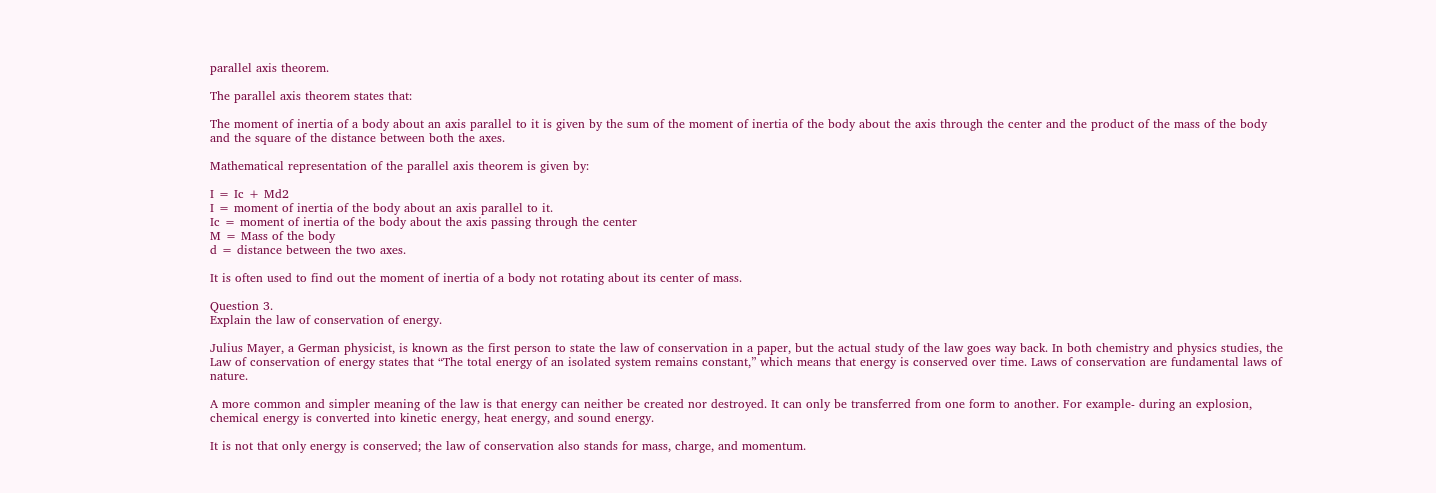parallel axis theorem.

The parallel axis theorem states that:

The moment of inertia of a body about an axis parallel to it is given by the sum of the moment of inertia of the body about the axis through the center and the product of the mass of the body and the square of the distance between both the axes.

Mathematical representation of the parallel axis theorem is given by:

I = Ic + Md2
I = moment of inertia of the body about an axis parallel to it.
Ic = moment of inertia of the body about the axis passing through the center
M = Mass of the body
d = distance between the two axes.

It is often used to find out the moment of inertia of a body not rotating about its center of mass.

Question 3.
Explain the law of conservation of energy.

Julius Mayer, a German physicist, is known as the first person to state the law of conservation in a paper, but the actual study of the law goes way back. In both chemistry and physics studies, the Law of conservation of energy states that “The total energy of an isolated system remains constant,” which means that energy is conserved over time. Laws of conservation are fundamental laws of nature.

A more common and simpler meaning of the law is that energy can neither be created nor destroyed. It can only be transferred from one form to another. For example- during an explosion, chemical energy is converted into kinetic energy, heat energy, and sound energy.

It is not that only energy is conserved; the law of conservation also stands for mass, charge, and momentum.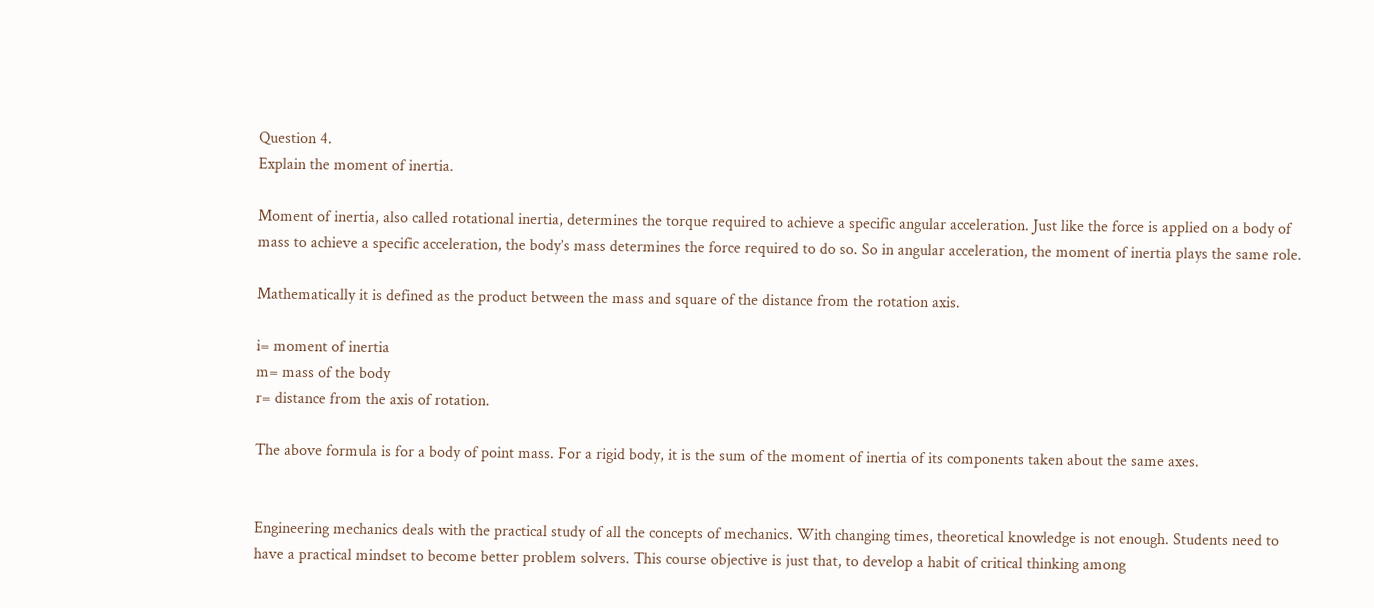Question 4.
Explain the moment of inertia.

Moment of inertia, also called rotational inertia, determines the torque required to achieve a specific angular acceleration. Just like the force is applied on a body of mass to achieve a specific acceleration, the body’s mass determines the force required to do so. So in angular acceleration, the moment of inertia plays the same role.

Mathematically it is defined as the product between the mass and square of the distance from the rotation axis.

i= moment of inertia
m= mass of the body
r= distance from the axis of rotation.

The above formula is for a body of point mass. For a rigid body, it is the sum of the moment of inertia of its components taken about the same axes.


Engineering mechanics deals with the practical study of all the concepts of mechanics. With changing times, theoretical knowledge is not enough. Students need to have a practical mindset to become better problem solvers. This course objective is just that, to develop a habit of critical thinking among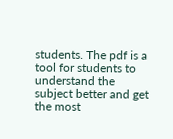students. The pdf is a tool for students to understand the subject better and get the most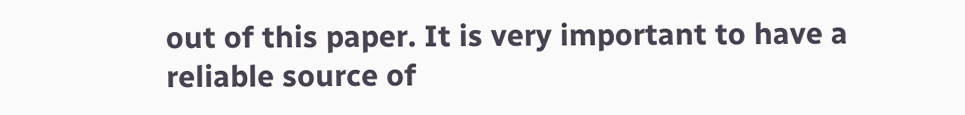out of this paper. It is very important to have a reliable source of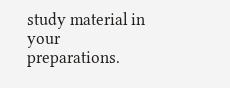study material in your preparations.